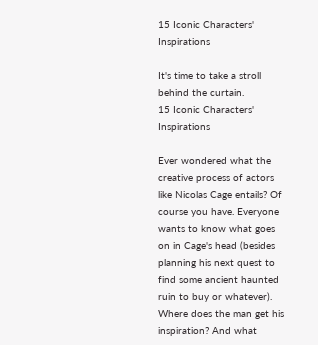15 Iconic Characters' Inspirations

It's time to take a stroll behind the curtain.
15 Iconic Characters' Inspirations

Ever wondered what the creative process of actors like Nicolas Cage entails? Of course you have. Everyone wants to know what goes on in Cage's head (besides planning his next quest to find some ancient haunted ruin to buy or whatever). Where does the man get his inspiration? And what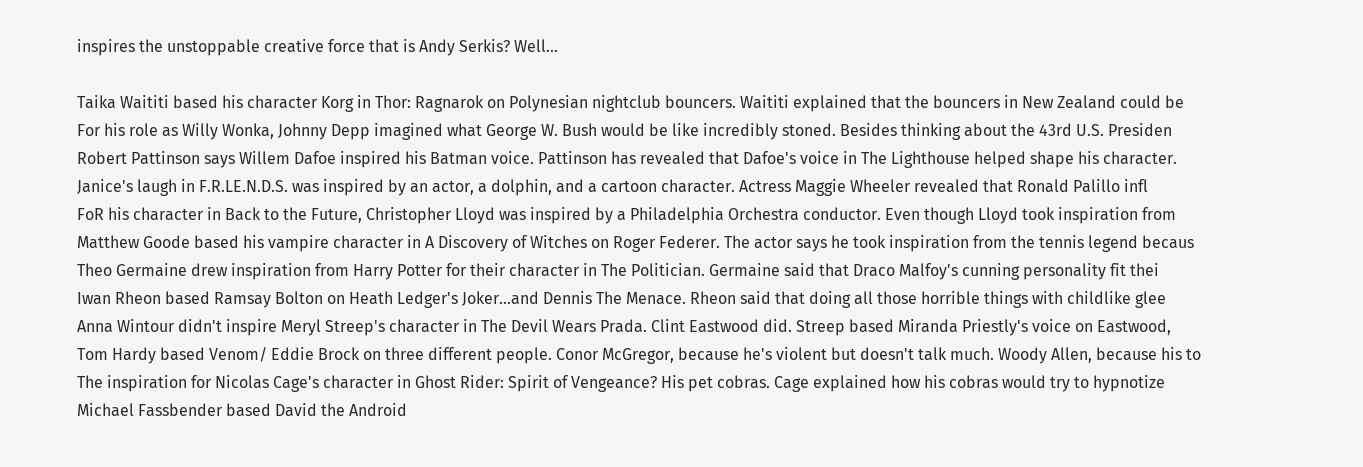inspires the unstoppable creative force that is Andy Serkis? Well...

Taika Waititi based his character Korg in Thor: Ragnarok on Polynesian nightclub bouncers. Waititi explained that the bouncers in New Zealand could be
For his role as Willy Wonka, Johnny Depp imagined what George W. Bush would be like incredibly stoned. Besides thinking about the 43rd U.S. Presiden
Robert Pattinson says Willem Dafoe inspired his Batman voice. Pattinson has revealed that Dafoe's voice in The Lighthouse helped shape his character.
Janice's laugh in F.R.LE.N.D.S. was inspired by an actor, a dolphin, and a cartoon character. Actress Maggie Wheeler revealed that Ronald Palillo infl
FoR his character in Back to the Future, Christopher Lloyd was inspired by a Philadelphia Orchestra conductor. Even though Lloyd took inspiration from
Matthew Goode based his vampire character in A Discovery of Witches on Roger Federer. The actor says he took inspiration from the tennis legend becaus
Theo Germaine drew inspiration from Harry Potter for their character in The Politician. Germaine said that Draco Malfoy's cunning personality fit thei
Iwan Rheon based Ramsay Bolton on Heath Ledger's Joker...and Dennis The Menace. Rheon said that doing all those horrible things with childlike glee
Anna Wintour didn't inspire Meryl Streep's character in The Devil Wears Prada. Clint Eastwood did. Streep based Miranda Priestly's voice on Eastwood,
Tom Hardy based Venom/ Eddie Brock on three different people. Conor McGregor, because he's violent but doesn't talk much. Woody Allen, because his to
The inspiration for Nicolas Cage's character in Ghost Rider: Spirit of Vengeance? His pet cobras. Cage explained how his cobras would try to hypnotize
Michael Fassbender based David the Android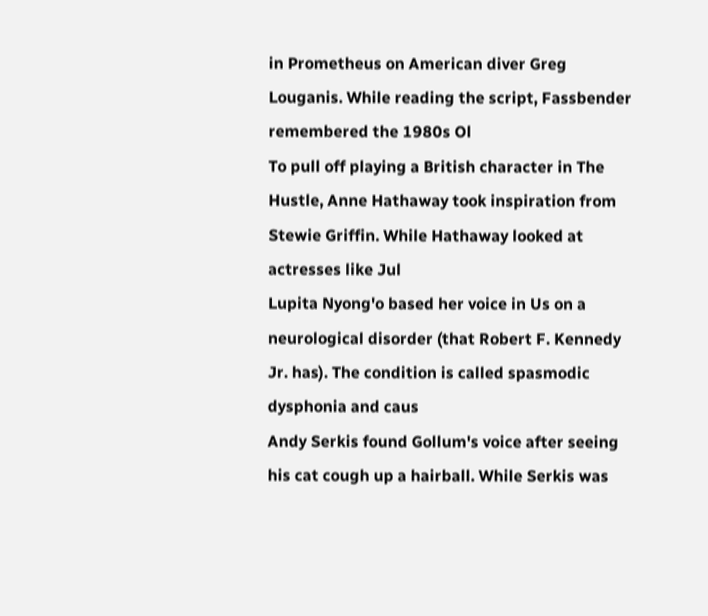in Prometheus on American diver Greg Louganis. While reading the script, Fassbender remembered the 1980s Ol
To pull off playing a British character in The Hustle, Anne Hathaway took inspiration from Stewie Griffin. While Hathaway looked at actresses like Jul
Lupita Nyong'o based her voice in Us on a neurological disorder (that Robert F. Kennedy Jr. has). The condition is called spasmodic dysphonia and caus
Andy Serkis found Gollum's voice after seeing his cat cough up a hairball. While Serkis was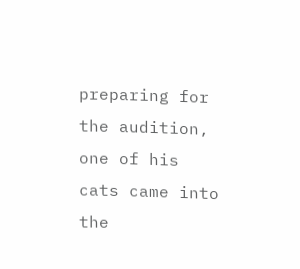preparing for the audition, one of his cats came into the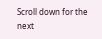Scroll down for the next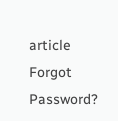article
Forgot Password?